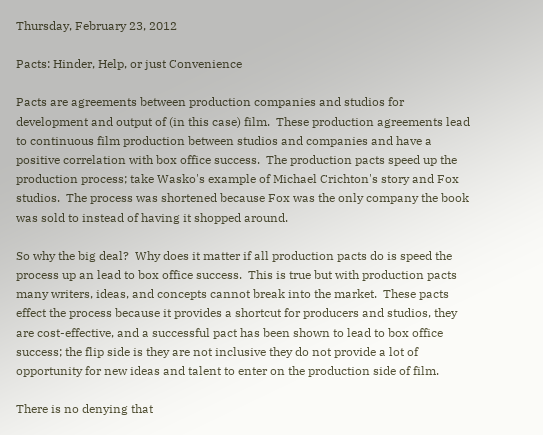Thursday, February 23, 2012

Pacts: Hinder, Help, or just Convenience

Pacts are agreements between production companies and studios for development and output of (in this case) film.  These production agreements lead to continuous film production between studios and companies and have a positive correlation with box office success.  The production pacts speed up the production process; take Wasko's example of Michael Crichton's story and Fox studios.  The process was shortened because Fox was the only company the book was sold to instead of having it shopped around.

So why the big deal?  Why does it matter if all production pacts do is speed the process up an lead to box office success.  This is true but with production pacts many writers, ideas, and concepts cannot break into the market.  These pacts effect the process because it provides a shortcut for producers and studios, they are cost-effective, and a successful pact has been shown to lead to box office success; the flip side is they are not inclusive they do not provide a lot of opportunity for new ideas and talent to enter on the production side of film.

There is no denying that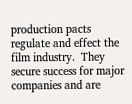production pacts regulate and effect the film industry.  They secure success for major companies and are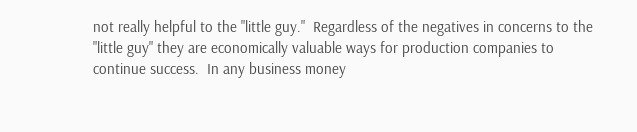not really helpful to the "little guy."  Regardless of the negatives in concerns to the "little guy" they are economically valuable ways for production companies to continue success.  In any business money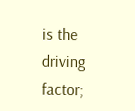is the driving factor;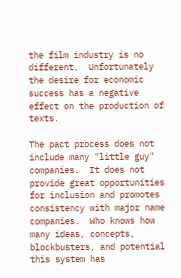the film industry is no different.  Unfortunately the desire for economic success has a negative effect on the production of texts.

The pact process does not include many "little guy" companies.  It does not provide great opportunities for inclusion and promotes consistency with major name companies.  Who knows how many ideas, concepts, blockbusters, and potential this system has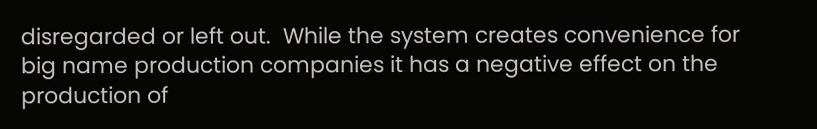disregarded or left out.  While the system creates convenience for big name production companies it has a negative effect on the production of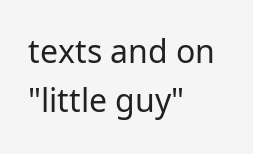texts and on "little guy"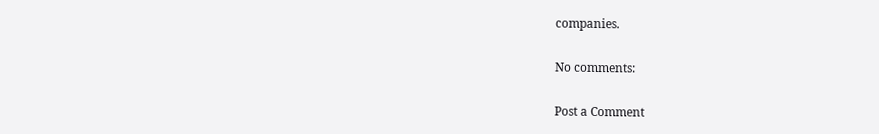companies.

No comments:

Post a Comment